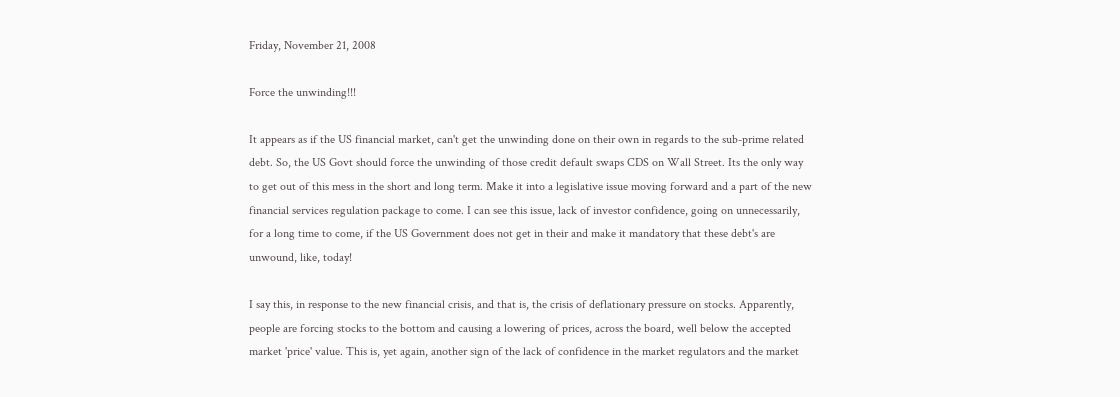Friday, November 21, 2008

Force the unwinding!!!

It appears as if the US financial market, can't get the unwinding done on their own in regards to the sub-prime related debt. So, the US Govt should force the unwinding of those credit default swaps CDS on Wall Street. Its the only way to get out of this mess in the short and long term. Make it into a legislative issue moving forward and a part of the new financial services regulation package to come. I can see this issue, lack of investor confidence, going on unnecessarily, for a long time to come, if the US Government does not get in their and make it mandatory that these debt's are unwound, like, today!

I say this, in response to the new financial crisis, and that is, the crisis of deflationary pressure on stocks. Apparently, people are forcing stocks to the bottom and causing a lowering of prices, across the board, well below the accepted market 'price' value. This is, yet again, another sign of the lack of confidence in the market regulators and the market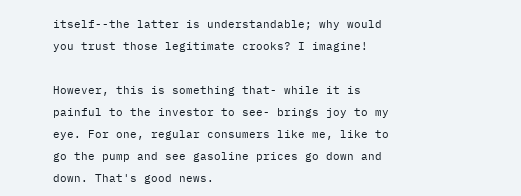itself--the latter is understandable; why would you trust those legitimate crooks? I imagine!

However, this is something that- while it is painful to the investor to see- brings joy to my eye. For one, regular consumers like me, like to go the pump and see gasoline prices go down and down. That's good news.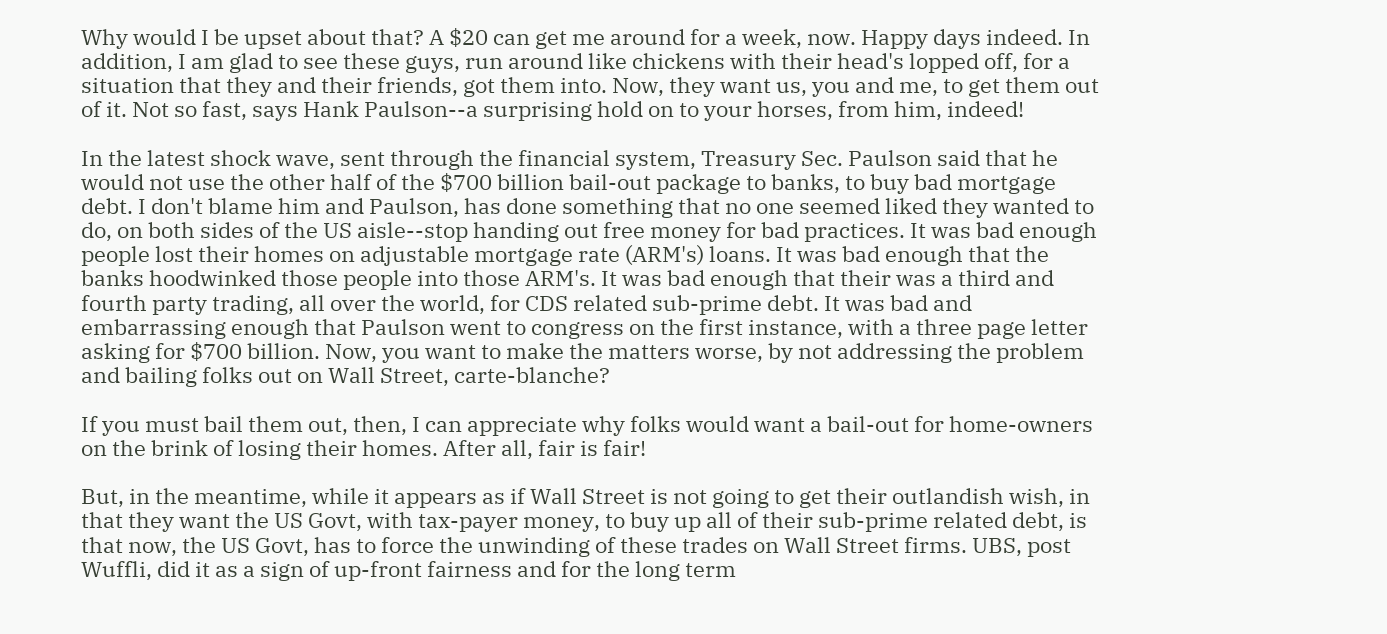Why would I be upset about that? A $20 can get me around for a week, now. Happy days indeed. In addition, I am glad to see these guys, run around like chickens with their head's lopped off, for a situation that they and their friends, got them into. Now, they want us, you and me, to get them out of it. Not so fast, says Hank Paulson--a surprising hold on to your horses, from him, indeed!

In the latest shock wave, sent through the financial system, Treasury Sec. Paulson said that he would not use the other half of the $700 billion bail-out package to banks, to buy bad mortgage debt. I don't blame him and Paulson, has done something that no one seemed liked they wanted to do, on both sides of the US aisle--stop handing out free money for bad practices. It was bad enough people lost their homes on adjustable mortgage rate (ARM's) loans. It was bad enough that the banks hoodwinked those people into those ARM's. It was bad enough that their was a third and fourth party trading, all over the world, for CDS related sub-prime debt. It was bad and embarrassing enough that Paulson went to congress on the first instance, with a three page letter asking for $700 billion. Now, you want to make the matters worse, by not addressing the problem and bailing folks out on Wall Street, carte-blanche?

If you must bail them out, then, I can appreciate why folks would want a bail-out for home-owners on the brink of losing their homes. After all, fair is fair!

But, in the meantime, while it appears as if Wall Street is not going to get their outlandish wish, in that they want the US Govt, with tax-payer money, to buy up all of their sub-prime related debt, is that now, the US Govt, has to force the unwinding of these trades on Wall Street firms. UBS, post Wuffli, did it as a sign of up-front fairness and for the long term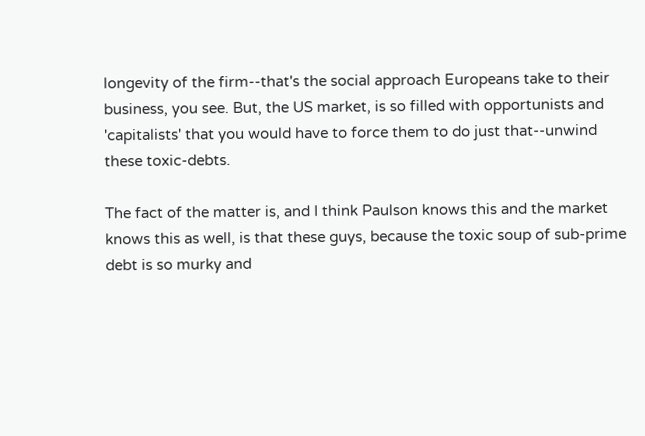longevity of the firm--that's the social approach Europeans take to their business, you see. But, the US market, is so filled with opportunists and 'capitalists' that you would have to force them to do just that--unwind these toxic-debts.

The fact of the matter is, and I think Paulson knows this and the market knows this as well, is that these guys, because the toxic soup of sub-prime debt is so murky and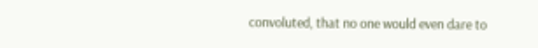convoluted, that no one would even dare to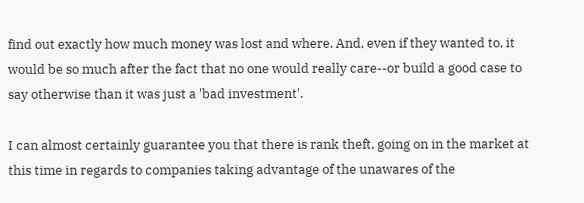find out exactly how much money was lost and where. And, even if they wanted to, it would be so much after the fact that no one would really care--or build a good case to say otherwise than it was just a 'bad investment'.

I can almost certainly guarantee you that there is rank theft, going on in the market at this time in regards to companies taking advantage of the unawares of the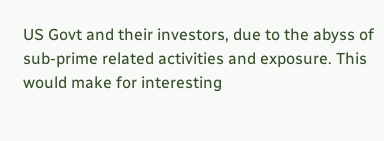US Govt and their investors, due to the abyss of sub-prime related activities and exposure. This would make for interesting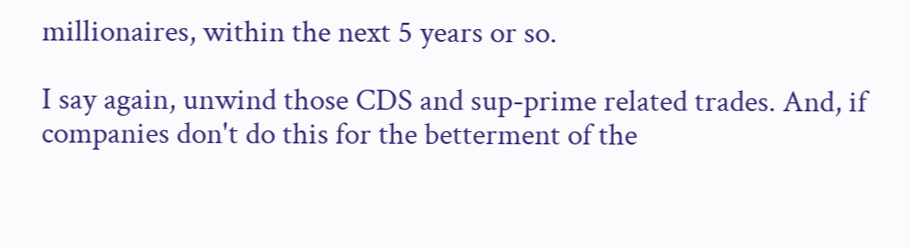millionaires, within the next 5 years or so.

I say again, unwind those CDS and sup-prime related trades. And, if companies don't do this for the betterment of the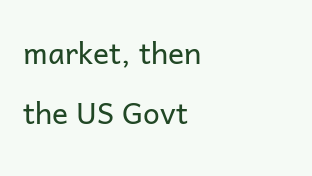market, then the US Govt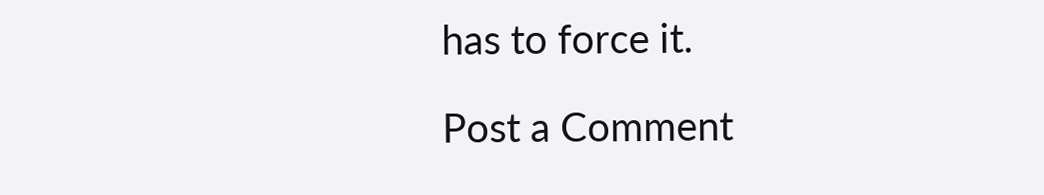has to force it.

Post a Comment